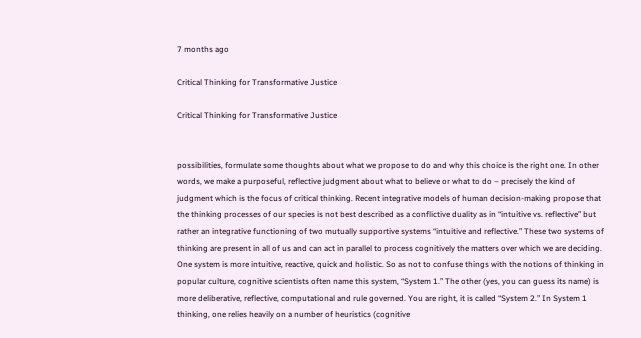7 months ago

Critical Thinking for Transformative Justice

Critical Thinking for Transformative Justice


possibilities, formulate some thoughts about what we propose to do and why this choice is the right one. In other words, we make a purposeful, reflective judgment about what to believe or what to do – precisely the kind of judgment which is the focus of critical thinking. Recent integrative models of human decision-making propose that the thinking processes of our species is not best described as a conflictive duality as in “intuitive vs. reflective” but rather an integrative functioning of two mutually supportive systems “intuitive and reflective.” These two systems of thinking are present in all of us and can act in parallel to process cognitively the matters over which we are deciding. One system is more intuitive, reactive, quick and holistic. So as not to confuse things with the notions of thinking in popular culture, cognitive scientists often name this system, “System 1.” The other (yes, you can guess its name) is more deliberative, reflective, computational and rule governed. You are right, it is called “System 2.” In System 1 thinking, one relies heavily on a number of heuristics (cognitive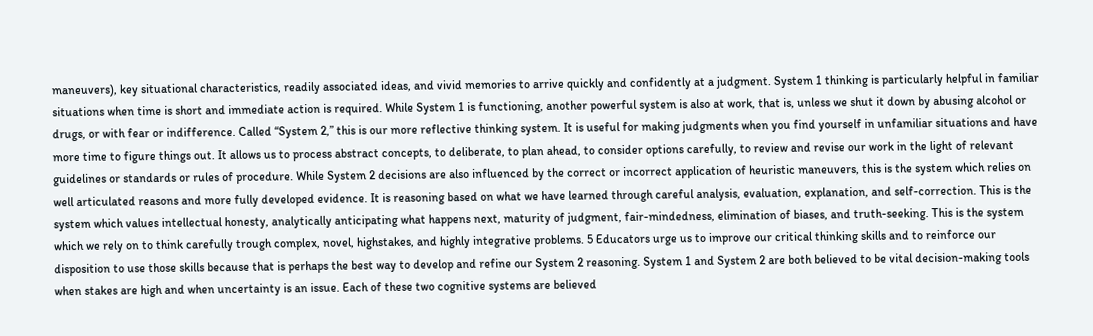maneuvers), key situational characteristics, readily associated ideas, and vivid memories to arrive quickly and confidently at a judgment. System 1 thinking is particularly helpful in familiar situations when time is short and immediate action is required. While System 1 is functioning, another powerful system is also at work, that is, unless we shut it down by abusing alcohol or drugs, or with fear or indifference. Called “System 2,” this is our more reflective thinking system. It is useful for making judgments when you find yourself in unfamiliar situations and have more time to figure things out. It allows us to process abstract concepts, to deliberate, to plan ahead, to consider options carefully, to review and revise our work in the light of relevant guidelines or standards or rules of procedure. While System 2 decisions are also influenced by the correct or incorrect application of heuristic maneuvers, this is the system which relies on well articulated reasons and more fully developed evidence. It is reasoning based on what we have learned through careful analysis, evaluation, explanation, and self-correction. This is the system which values intellectual honesty, analytically anticipating what happens next, maturity of judgment, fair-mindedness, elimination of biases, and truth-seeking. This is the system which we rely on to think carefully trough complex, novel, highstakes, and highly integrative problems. 5 Educators urge us to improve our critical thinking skills and to reinforce our disposition to use those skills because that is perhaps the best way to develop and refine our System 2 reasoning. System 1 and System 2 are both believed to be vital decision-making tools when stakes are high and when uncertainty is an issue. Each of these two cognitive systems are believed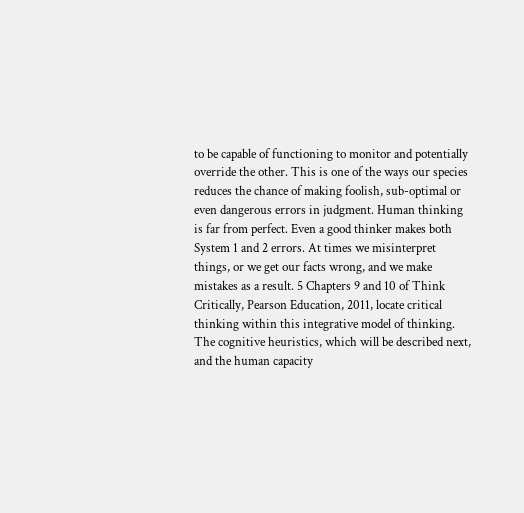to be capable of functioning to monitor and potentially override the other. This is one of the ways our species reduces the chance of making foolish, sub-optimal or even dangerous errors in judgment. Human thinking is far from perfect. Even a good thinker makes both System 1 and 2 errors. At times we misinterpret things, or we get our facts wrong, and we make mistakes as a result. 5 Chapters 9 and 10 of Think Critically, Pearson Education, 2011, locate critical thinking within this integrative model of thinking. The cognitive heuristics, which will be described next, and the human capacity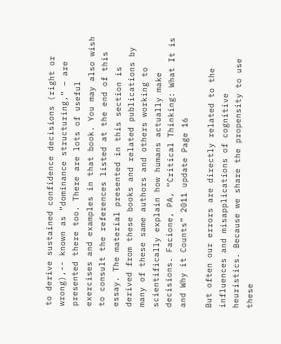to derive sustained confidence decisions (right or wrong),-- known as “dominance structuring,” – are presented there too. There are lots of useful exercises and examples in that book. You may also wish to consult the references listed at the end of this essay. The material presented in this section is derived from these books and related publications by many of these same authors and others working to scientifically explain how humans actually make decisions. Facione, PA, “Critical Thinking: What It is and Why it Counts” 2011 update Page 16

But often our errors are directly related to the influences and misapplications of cognitive heuristics. Because we share the propensity to use these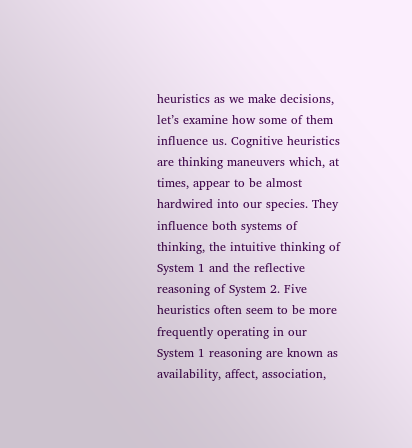heuristics as we make decisions, let’s examine how some of them influence us. Cognitive heuristics are thinking maneuvers which, at times, appear to be almost hardwired into our species. They influence both systems of thinking, the intuitive thinking of System 1 and the reflective reasoning of System 2. Five heuristics often seem to be more frequently operating in our System 1 reasoning are known as availability, affect, association,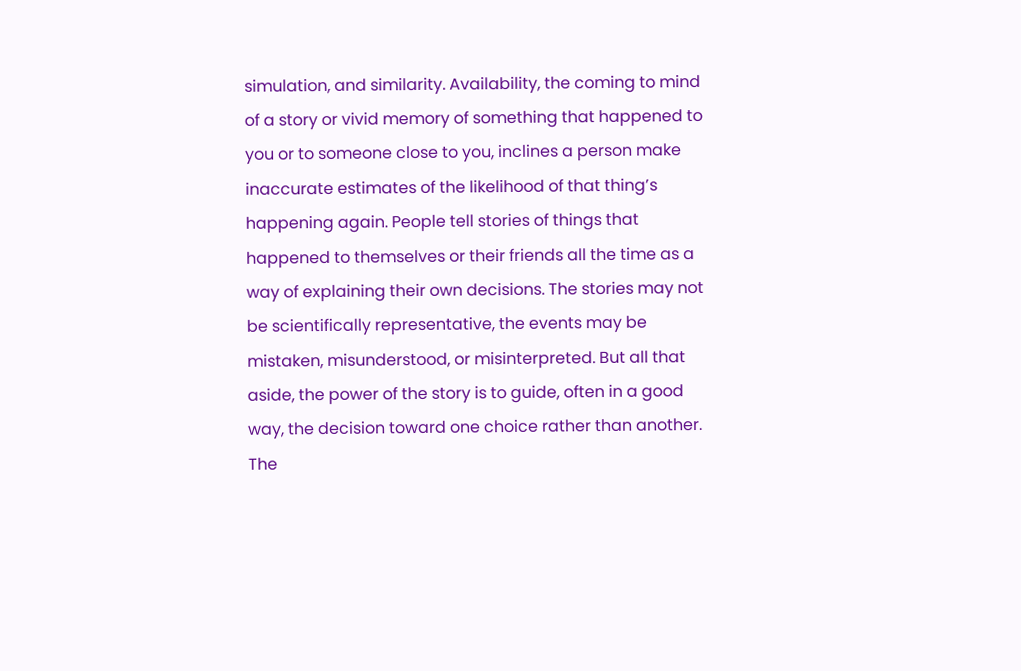simulation, and similarity. Availability, the coming to mind of a story or vivid memory of something that happened to you or to someone close to you, inclines a person make inaccurate estimates of the likelihood of that thing’s happening again. People tell stories of things that happened to themselves or their friends all the time as a way of explaining their own decisions. The stories may not be scientifically representative, the events may be mistaken, misunderstood, or misinterpreted. But all that aside, the power of the story is to guide, often in a good way, the decision toward one choice rather than another. The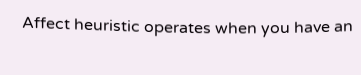Affect heuristic operates when you have an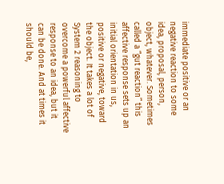immediate positive or an negative reaction to some idea, proposal, person, object, whatever. Sometimes called a “gut reaction” this affective response sets up an initial orientation in us, positive or negative, toward the object. It takes a lot of System 2 reasoning to overcome a powerful affective response to an idea, but it can be done. And at times it should be,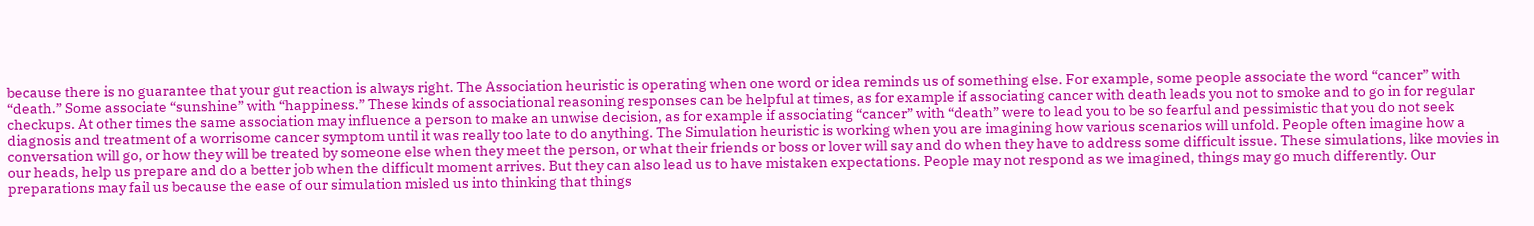because there is no guarantee that your gut reaction is always right. The Association heuristic is operating when one word or idea reminds us of something else. For example, some people associate the word “cancer” with “death.” Some associate “sunshine” with “happiness.” These kinds of associational reasoning responses can be helpful at times, as for example if associating cancer with death leads you not to smoke and to go in for regular checkups. At other times the same association may influence a person to make an unwise decision, as for example if associating “cancer” with “death” were to lead you to be so fearful and pessimistic that you do not seek diagnosis and treatment of a worrisome cancer symptom until it was really too late to do anything. The Simulation heuristic is working when you are imagining how various scenarios will unfold. People often imagine how a conversation will go, or how they will be treated by someone else when they meet the person, or what their friends or boss or lover will say and do when they have to address some difficult issue. These simulations, like movies in our heads, help us prepare and do a better job when the difficult moment arrives. But they can also lead us to have mistaken expectations. People may not respond as we imagined, things may go much differently. Our preparations may fail us because the ease of our simulation misled us into thinking that things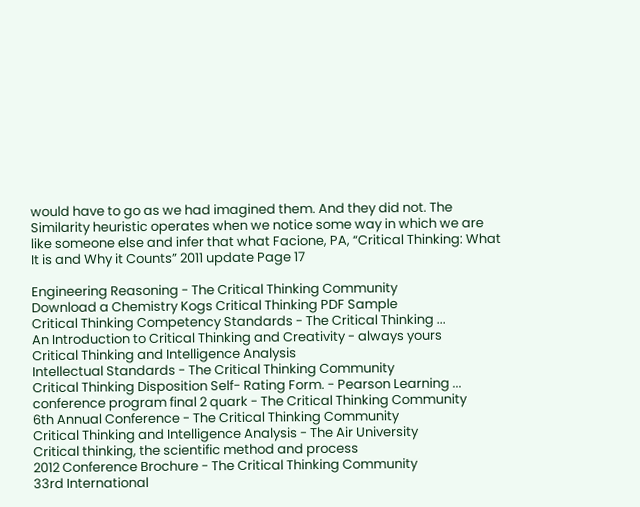would have to go as we had imagined them. And they did not. The Similarity heuristic operates when we notice some way in which we are like someone else and infer that what Facione, PA, “Critical Thinking: What It is and Why it Counts” 2011 update Page 17

Engineering Reasoning - The Critical Thinking Community
Download a Chemistry Kogs Critical Thinking PDF Sample
Critical Thinking Competency Standards - The Critical Thinking ...
An Introduction to Critical Thinking and Creativity - always yours
Critical Thinking and Intelligence Analysis
Intellectual Standards - The Critical Thinking Community
Critical Thinking Disposition Self- Rating Form. - Pearson Learning ...
conference program final 2 quark - The Critical Thinking Community
6th Annual Conference - The Critical Thinking Community
Critical Thinking and Intelligence Analysis - The Air University
Critical thinking, the scientific method and process
2012 Conference Brochure - The Critical Thinking Community
33rd International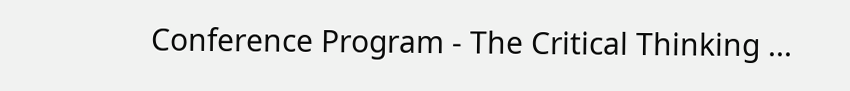Conference Program - The Critical Thinking ...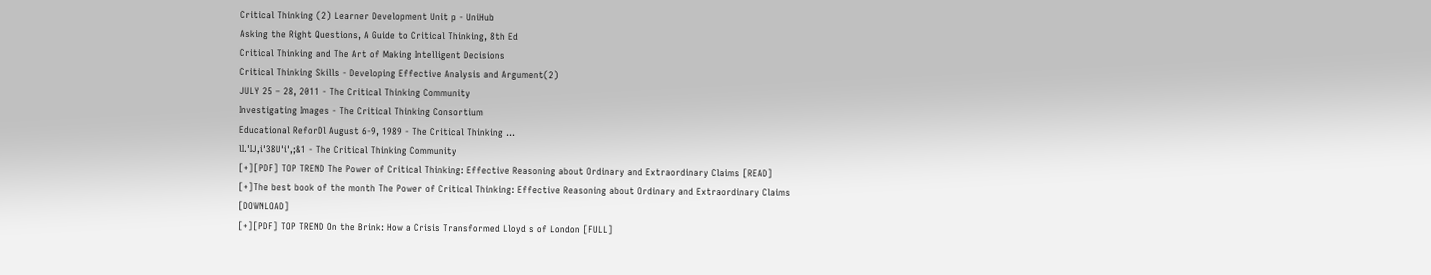Critical Thinking (2) Learner Development Unit p - UniHub
Asking the Right Questions, A Guide to Critical Thinking, 8th Ed
Critical Thinking and The Art of Making Intelligent Decisions
Critical Thinking Skills - Developing Effective Analysis and Argument(2)
JULY 25 – 28, 2011 - The Critical Thinking Community
Investigating Images - The Critical Thinking Consortium
Educational ReforDl August 6-9, 1989 - The Critical Thinking ...
lI.'IJ,i'38U'i',;&1 - The Critical Thinking Community
[+][PDF] TOP TREND The Power of Critical Thinking: Effective Reasoning about Ordinary and Extraordinary Claims [READ]
[+]The best book of the month The Power of Critical Thinking: Effective Reasoning about Ordinary and Extraordinary Claims [DOWNLOAD]
[+][PDF] TOP TREND On the Brink: How a Crisis Transformed Lloyd s of London [FULL]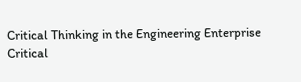Critical Thinking in the Engineering Enterprise
Critical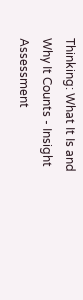Thinking: What It Is and Why It Counts - Insight Assessment